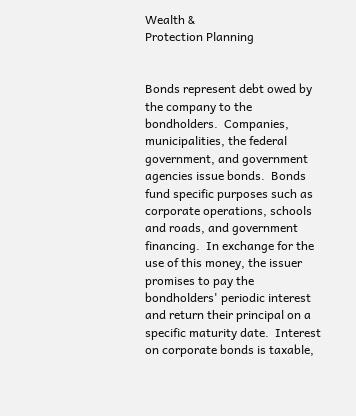Wealth &
Protection Planning


Bonds represent debt owed by the company to the bondholders.  Companies, municipalities, the federal government, and government agencies issue bonds.  Bonds fund specific purposes such as corporate operations, schools and roads, and government financing.  In exchange for the use of this money, the issuer promises to pay the bondholders' periodic interest and return their principal on a specific maturity date.  Interest on corporate bonds is taxable,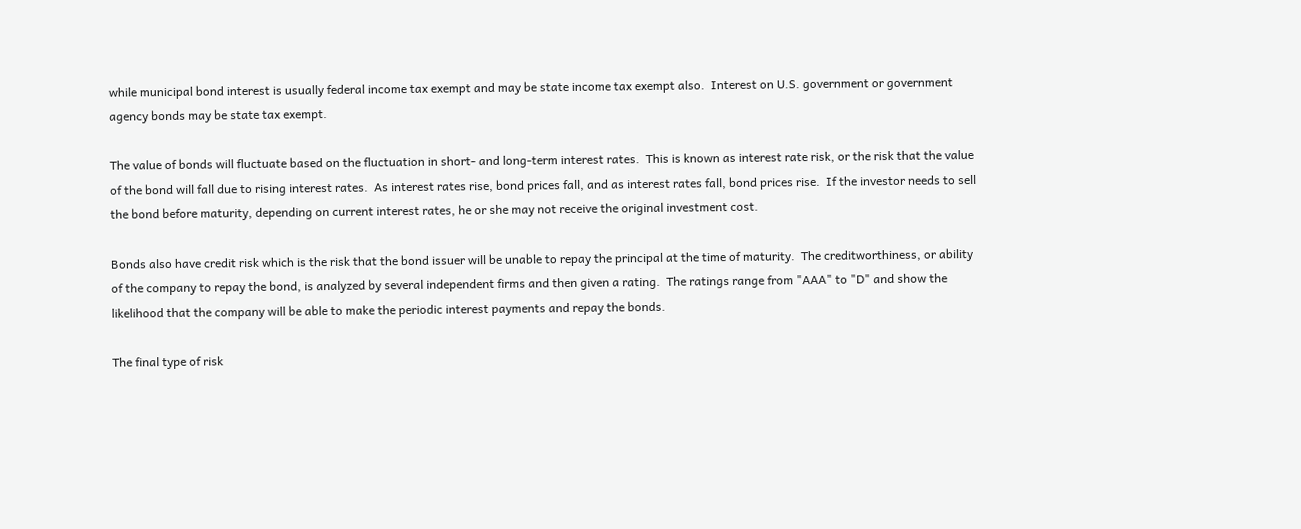while municipal bond interest is usually federal income tax exempt and may be state income tax exempt also.  Interest on U.S. government or government agency bonds may be state tax exempt.

The value of bonds will fluctuate based on the fluctuation in short- and long-term interest rates.  This is known as interest rate risk, or the risk that the value of the bond will fall due to rising interest rates.  As interest rates rise, bond prices fall, and as interest rates fall, bond prices rise.  If the investor needs to sell the bond before maturity, depending on current interest rates, he or she may not receive the original investment cost.

Bonds also have credit risk which is the risk that the bond issuer will be unable to repay the principal at the time of maturity.  The creditworthiness, or ability of the company to repay the bond, is analyzed by several independent firms and then given a rating.  The ratings range from "AAA" to "D" and show the likelihood that the company will be able to make the periodic interest payments and repay the bonds.

The final type of risk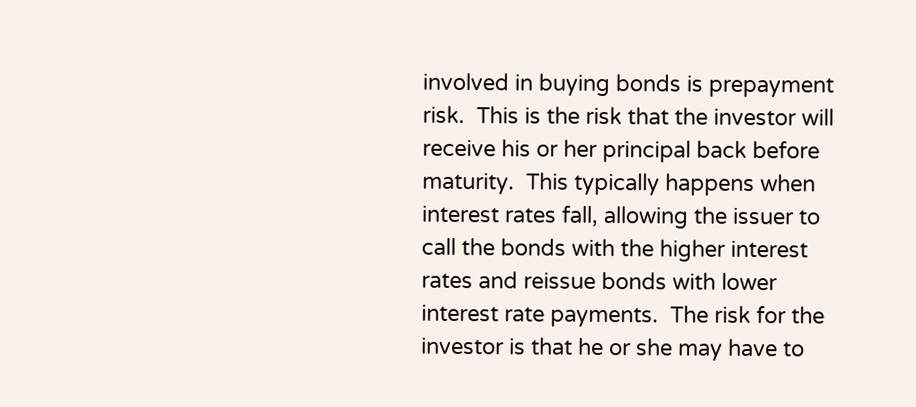involved in buying bonds is prepayment risk.  This is the risk that the investor will receive his or her principal back before maturity.  This typically happens when interest rates fall, allowing the issuer to call the bonds with the higher interest rates and reissue bonds with lower interest rate payments.  The risk for the investor is that he or she may have to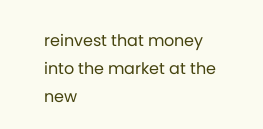reinvest that money into the market at the new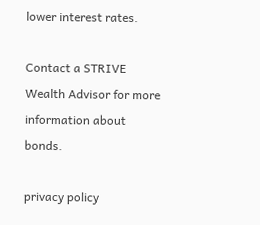lower interest rates.

Contact a STRIVE Wealth Advisor for more information about bonds.

privacy policy